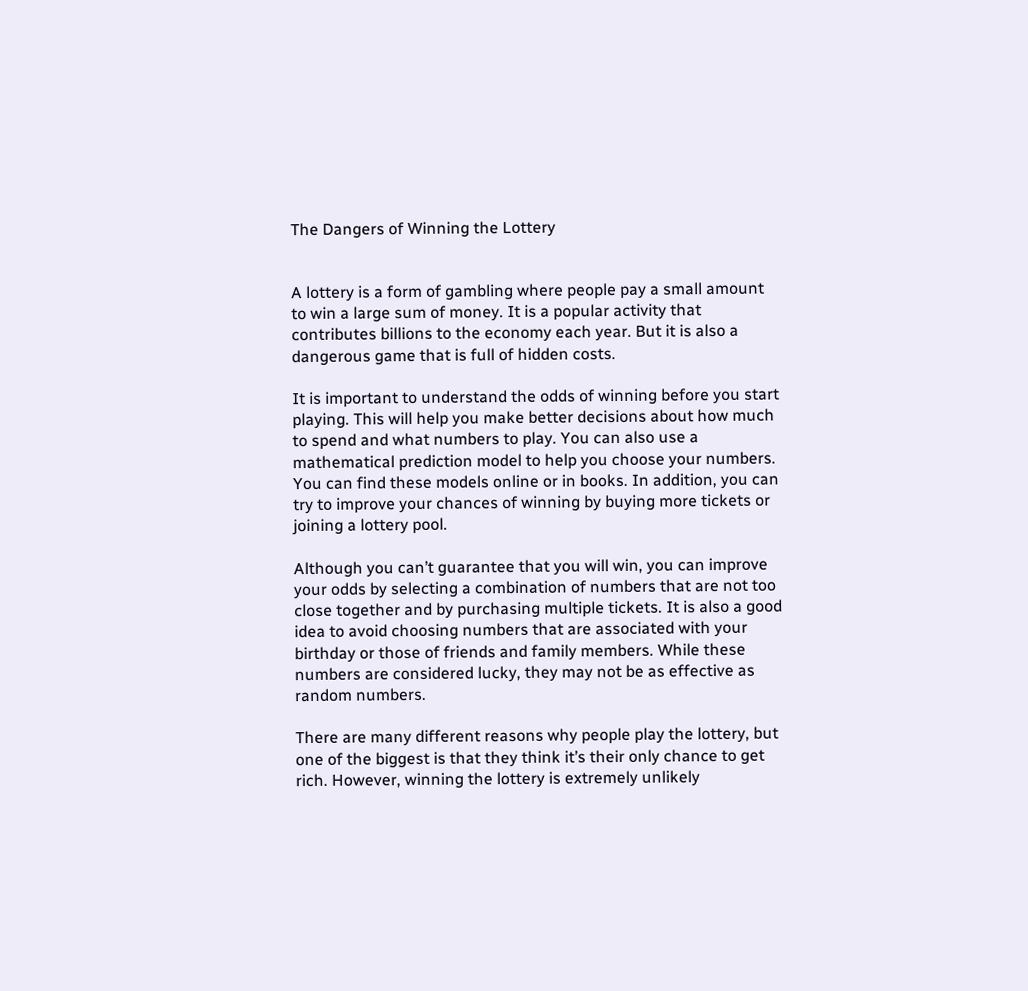The Dangers of Winning the Lottery


A lottery is a form of gambling where people pay a small amount to win a large sum of money. It is a popular activity that contributes billions to the economy each year. But it is also a dangerous game that is full of hidden costs.

It is important to understand the odds of winning before you start playing. This will help you make better decisions about how much to spend and what numbers to play. You can also use a mathematical prediction model to help you choose your numbers. You can find these models online or in books. In addition, you can try to improve your chances of winning by buying more tickets or joining a lottery pool.

Although you can’t guarantee that you will win, you can improve your odds by selecting a combination of numbers that are not too close together and by purchasing multiple tickets. It is also a good idea to avoid choosing numbers that are associated with your birthday or those of friends and family members. While these numbers are considered lucky, they may not be as effective as random numbers.

There are many different reasons why people play the lottery, but one of the biggest is that they think it’s their only chance to get rich. However, winning the lottery is extremely unlikely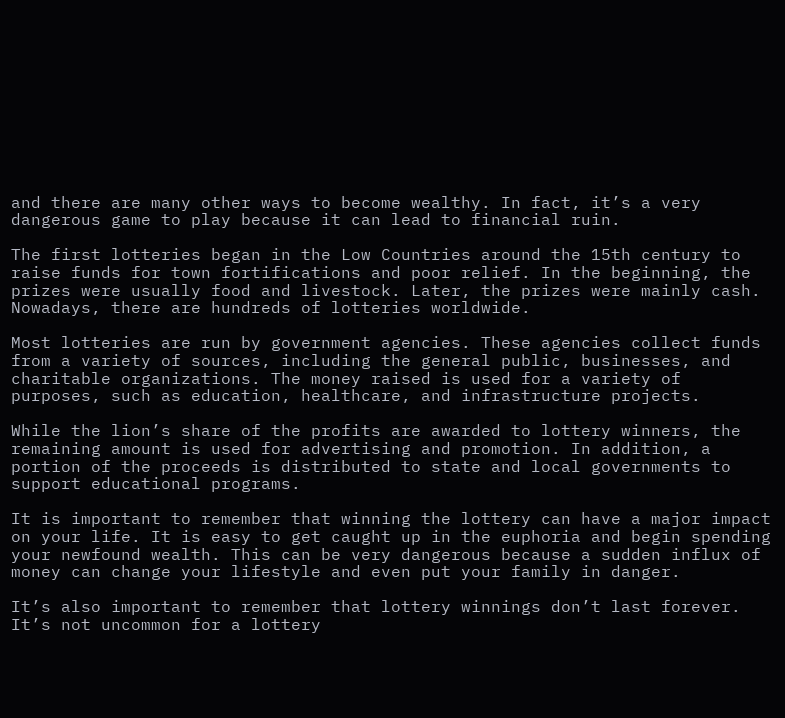and there are many other ways to become wealthy. In fact, it’s a very dangerous game to play because it can lead to financial ruin.

The first lotteries began in the Low Countries around the 15th century to raise funds for town fortifications and poor relief. In the beginning, the prizes were usually food and livestock. Later, the prizes were mainly cash. Nowadays, there are hundreds of lotteries worldwide.

Most lotteries are run by government agencies. These agencies collect funds from a variety of sources, including the general public, businesses, and charitable organizations. The money raised is used for a variety of purposes, such as education, healthcare, and infrastructure projects.

While the lion’s share of the profits are awarded to lottery winners, the remaining amount is used for advertising and promotion. In addition, a portion of the proceeds is distributed to state and local governments to support educational programs.

It is important to remember that winning the lottery can have a major impact on your life. It is easy to get caught up in the euphoria and begin spending your newfound wealth. This can be very dangerous because a sudden influx of money can change your lifestyle and even put your family in danger.

It’s also important to remember that lottery winnings don’t last forever. It’s not uncommon for a lottery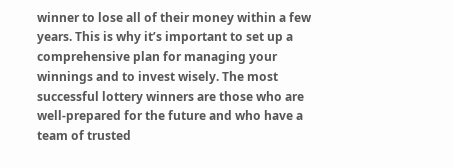winner to lose all of their money within a few years. This is why it’s important to set up a comprehensive plan for managing your winnings and to invest wisely. The most successful lottery winners are those who are well-prepared for the future and who have a team of trusted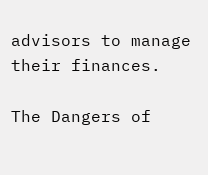advisors to manage their finances.

The Dangers of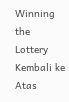Winning the Lottery
Kembali ke Atas